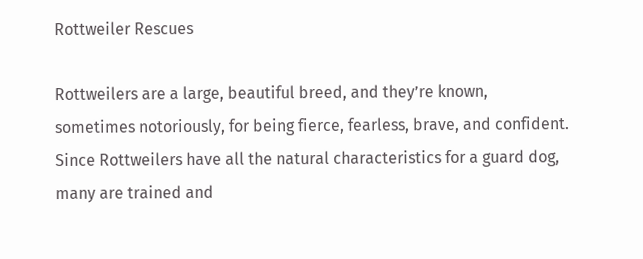Rottweiler Rescues

Rottweilers are a large, beautiful breed, and they’re known, sometimes notoriously, for being fierce, fearless, brave, and confident. Since Rottweilers have all the natural characteristics for a guard dog, many are trained and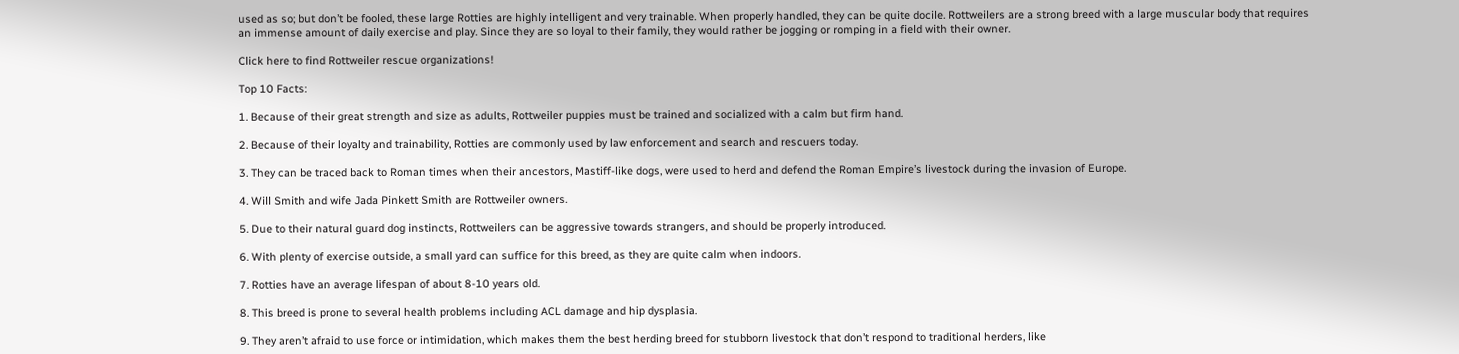used as so; but don’t be fooled, these large Rotties are highly intelligent and very trainable. When properly handled, they can be quite docile. Rottweilers are a strong breed with a large muscular body that requires an immense amount of daily exercise and play. Since they are so loyal to their family, they would rather be jogging or romping in a field with their owner.

Click here to find Rottweiler rescue organizations!

Top 10 Facts:

1. Because of their great strength and size as adults, Rottweiler puppies must be trained and socialized with a calm but firm hand.

2. Because of their loyalty and trainability, Rotties are commonly used by law enforcement and search and rescuers today.

3. They can be traced back to Roman times when their ancestors, Mastiff-like dogs, were used to herd and defend the Roman Empire’s livestock during the invasion of Europe.

4. Will Smith and wife Jada Pinkett Smith are Rottweiler owners.

5. Due to their natural guard dog instincts, Rottweilers can be aggressive towards strangers, and should be properly introduced.

6. With plenty of exercise outside, a small yard can suffice for this breed, as they are quite calm when indoors.

7. Rotties have an average lifespan of about 8-10 years old.

8. This breed is prone to several health problems including ACL damage and hip dysplasia.

9. They aren’t afraid to use force or intimidation, which makes them the best herding breed for stubborn livestock that don’t respond to traditional herders, like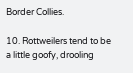Border Collies.

10. Rottweilers tend to be a little goofy, drooling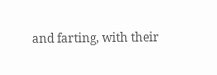and farting, with their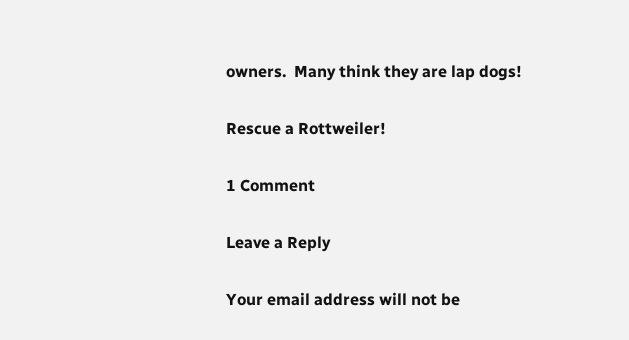owners.  Many think they are lap dogs!

Rescue a Rottweiler!

1 Comment

Leave a Reply

Your email address will not be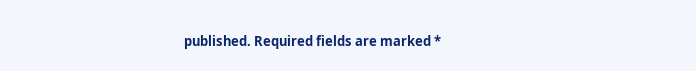published. Required fields are marked *